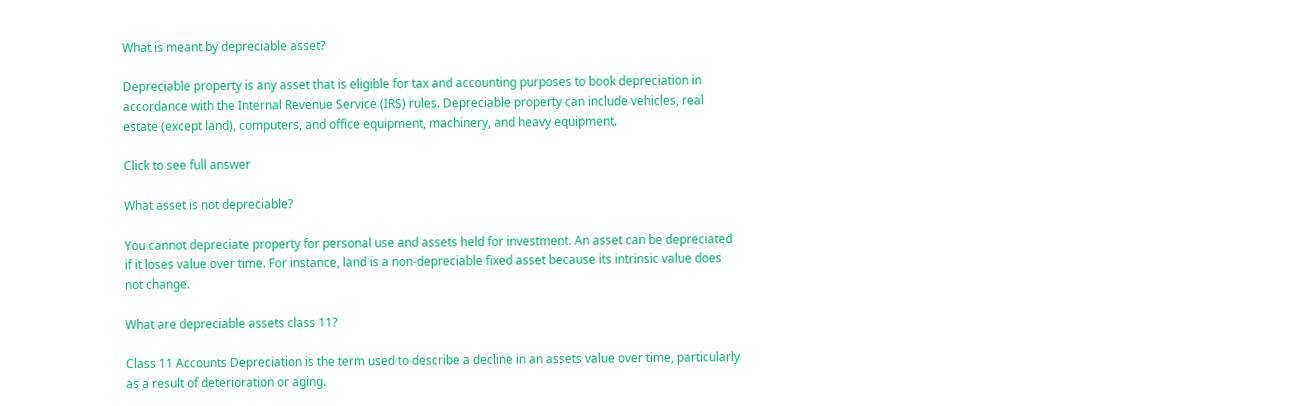What is meant by depreciable asset?

Depreciable property is any asset that is eligible for tax and accounting purposes to book depreciation in accordance with the Internal Revenue Service (IRS) rules. Depreciable property can include vehicles, real estate (except land), computers, and office equipment, machinery, and heavy equipment.

Click to see full answer

What asset is not depreciable?

You cannot depreciate property for personal use and assets held for investment. An asset can be depreciated if it loses value over time. For instance, land is a non-depreciable fixed asset because its intrinsic value does not change.

What are depreciable assets class 11?

Class 11 Accounts Depreciation is the term used to describe a decline in an assets value over time, particularly as a result of deterioration or aging.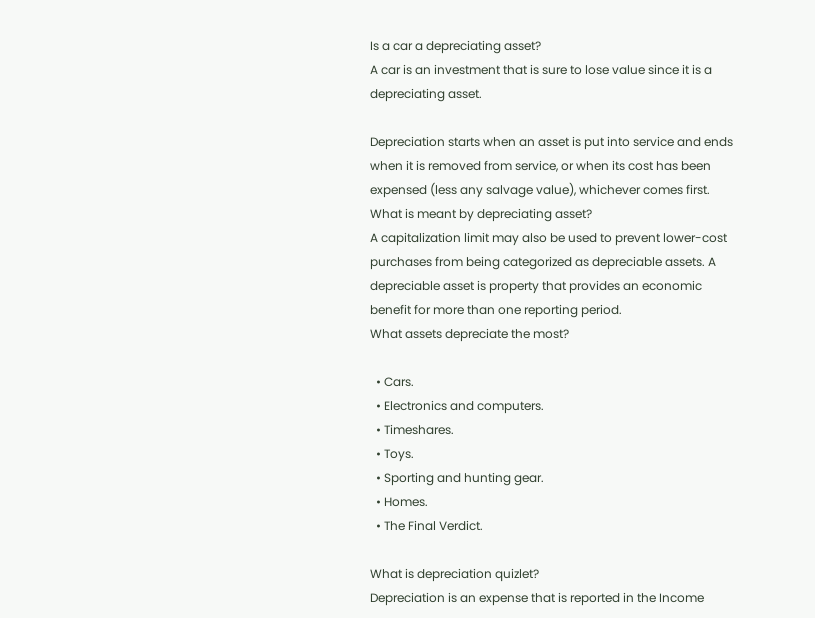Is a car a depreciating asset?
A car is an investment that is sure to lose value since it is a depreciating asset.

Depreciation starts when an asset is put into service and ends when it is removed from service, or when its cost has been expensed (less any salvage value), whichever comes first.
What is meant by depreciating asset?
A capitalization limit may also be used to prevent lower-cost purchases from being categorized as depreciable assets. A depreciable asset is property that provides an economic benefit for more than one reporting period.
What assets depreciate the most?

  • Cars.
  • Electronics and computers.
  • Timeshares.
  • Toys.
  • Sporting and hunting gear.
  • Homes.
  • The Final Verdict.

What is depreciation quizlet?
Depreciation is an expense that is reported in the Income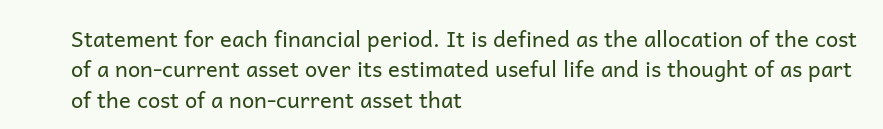Statement for each financial period. It is defined as the allocation of the cost of a non-current asset over its estimated useful life and is thought of as part of the cost of a non-current asset that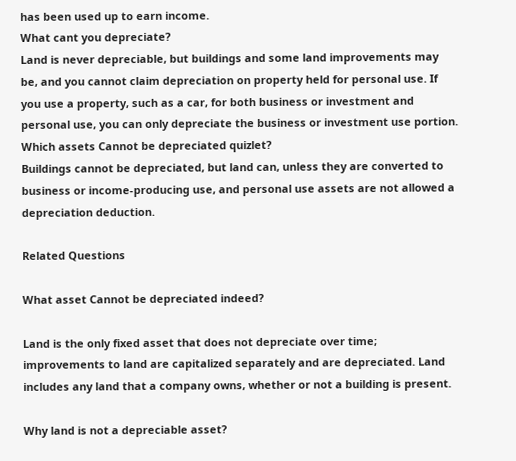has been used up to earn income.
What cant you depreciate?
Land is never depreciable, but buildings and some land improvements may be, and you cannot claim depreciation on property held for personal use. If you use a property, such as a car, for both business or investment and personal use, you can only depreciate the business or investment use portion.
Which assets Cannot be depreciated quizlet?
Buildings cannot be depreciated, but land can, unless they are converted to business or income-producing use, and personal use assets are not allowed a depreciation deduction.

Related Questions

What asset Cannot be depreciated indeed?

Land is the only fixed asset that does not depreciate over time; improvements to land are capitalized separately and are depreciated. Land includes any land that a company owns, whether or not a building is present.

Why land is not a depreciable asset?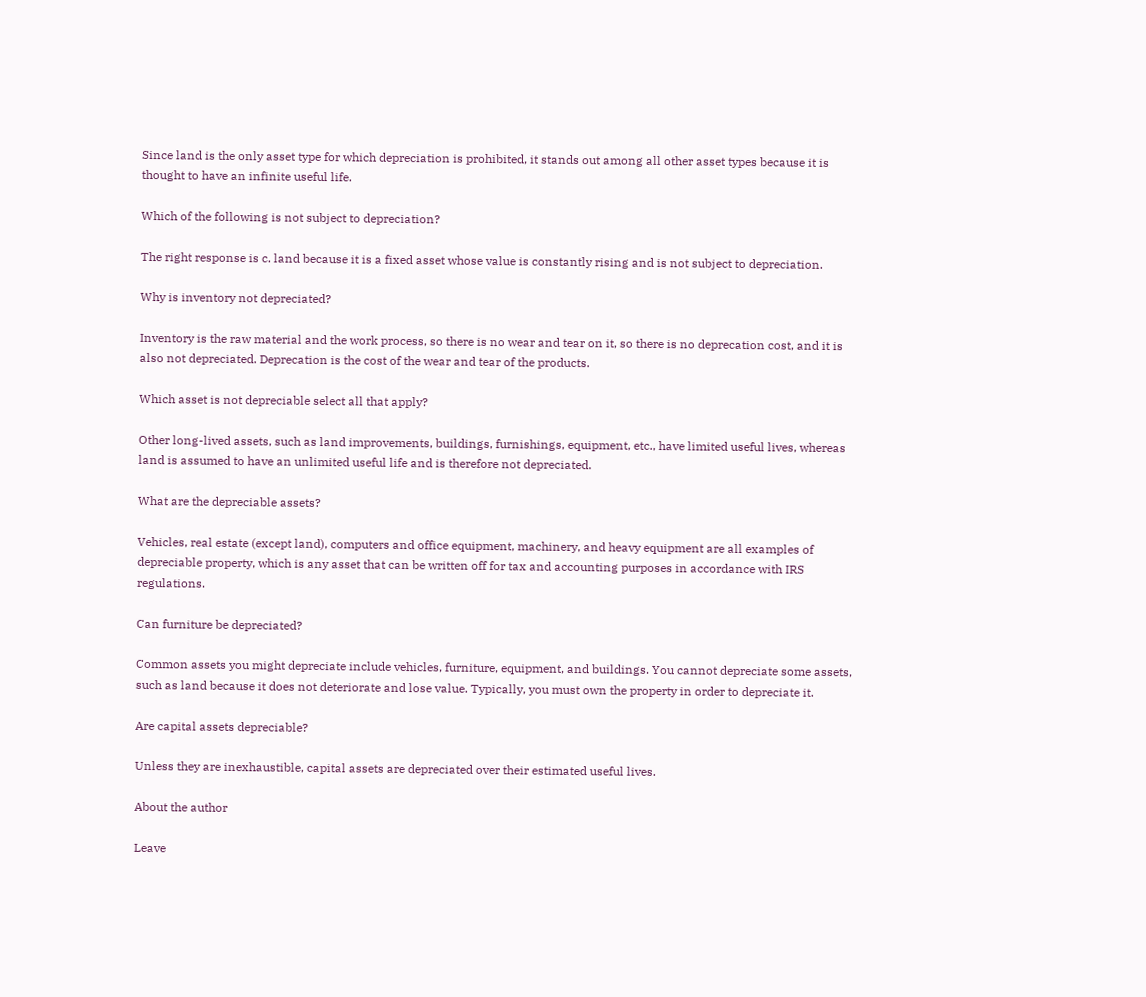Since land is the only asset type for which depreciation is prohibited, it stands out among all other asset types because it is thought to have an infinite useful life.

Which of the following is not subject to depreciation?

The right response is c. land because it is a fixed asset whose value is constantly rising and is not subject to depreciation.

Why is inventory not depreciated?

Inventory is the raw material and the work process, so there is no wear and tear on it, so there is no deprecation cost, and it is also not depreciated. Deprecation is the cost of the wear and tear of the products.

Which asset is not depreciable select all that apply?

Other long-lived assets, such as land improvements, buildings, furnishings, equipment, etc., have limited useful lives, whereas land is assumed to have an unlimited useful life and is therefore not depreciated.

What are the depreciable assets?

Vehicles, real estate (except land), computers and office equipment, machinery, and heavy equipment are all examples of depreciable property, which is any asset that can be written off for tax and accounting purposes in accordance with IRS regulations.

Can furniture be depreciated?

Common assets you might depreciate include vehicles, furniture, equipment, and buildings. You cannot depreciate some assets, such as land because it does not deteriorate and lose value. Typically, you must own the property in order to depreciate it.

Are capital assets depreciable?

Unless they are inexhaustible, capital assets are depreciated over their estimated useful lives.

About the author

Leave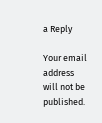a Reply

Your email address will not be published.